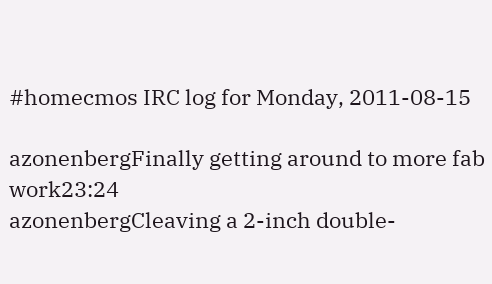#homecmos IRC log for Monday, 2011-08-15

azonenbergFinally getting around to more fab work23:24
azonenbergCleaving a 2-inch double-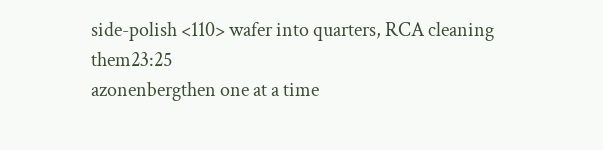side-polish <110> wafer into quarters, RCA cleaning them23:25
azonenbergthen one at a time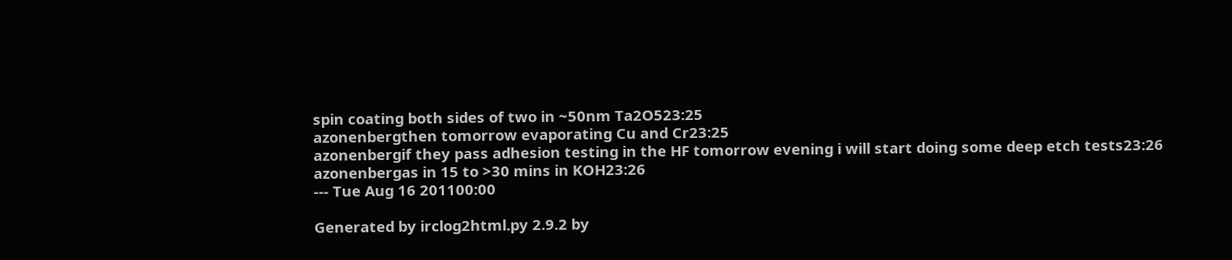spin coating both sides of two in ~50nm Ta2O523:25
azonenbergthen tomorrow evaporating Cu and Cr23:25
azonenbergif they pass adhesion testing in the HF tomorrow evening i will start doing some deep etch tests23:26
azonenbergas in 15 to >30 mins in KOH23:26
--- Tue Aug 16 201100:00

Generated by irclog2html.py 2.9.2 by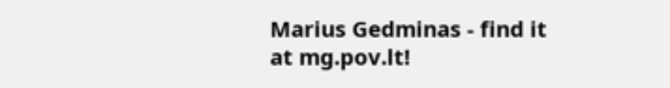Marius Gedminas - find it at mg.pov.lt!